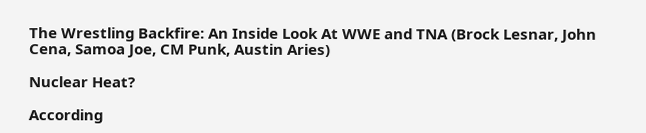The Wrestling Backfire: An Inside Look At WWE and TNA (Brock Lesnar, John Cena, Samoa Joe, CM Punk, Austin Aries)

Nuclear Heat?

According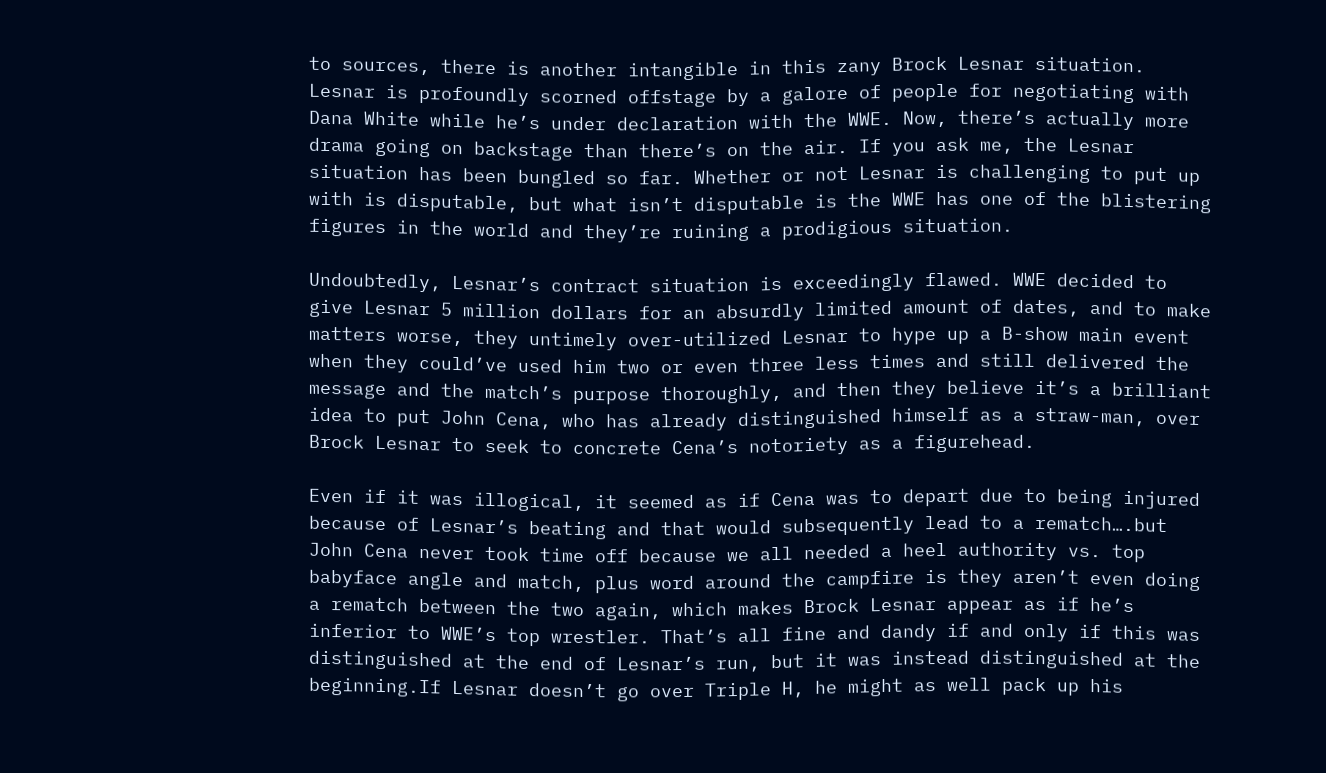to sources, there is another intangible in this zany Brock Lesnar situation. Lesnar is profoundly scorned offstage by a galore of people for negotiating with Dana White while he’s under declaration with the WWE. Now, there’s actually more drama going on backstage than there’s on the air. If you ask me, the Lesnar situation has been bungled so far. Whether or not Lesnar is challenging to put up with is disputable, but what isn’t disputable is the WWE has one of the blistering figures in the world and they’re ruining a prodigious situation.

Undoubtedly, Lesnar’s contract situation is exceedingly flawed. WWE decided to give Lesnar 5 million dollars for an absurdly limited amount of dates, and to make matters worse, they untimely over-utilized Lesnar to hype up a B-show main event when they could’ve used him two or even three less times and still delivered the message and the match’s purpose thoroughly, and then they believe it’s a brilliant idea to put John Cena, who has already distinguished himself as a straw-man, over Brock Lesnar to seek to concrete Cena’s notoriety as a figurehead.

Even if it was illogical, it seemed as if Cena was to depart due to being injured because of Lesnar’s beating and that would subsequently lead to a rematch….but John Cena never took time off because we all needed a heel authority vs. top babyface angle and match, plus word around the campfire is they aren’t even doing a rematch between the two again, which makes Brock Lesnar appear as if he’s inferior to WWE’s top wrestler. That’s all fine and dandy if and only if this was distinguished at the end of Lesnar’s run, but it was instead distinguished at the beginning.If Lesnar doesn’t go over Triple H, he might as well pack up his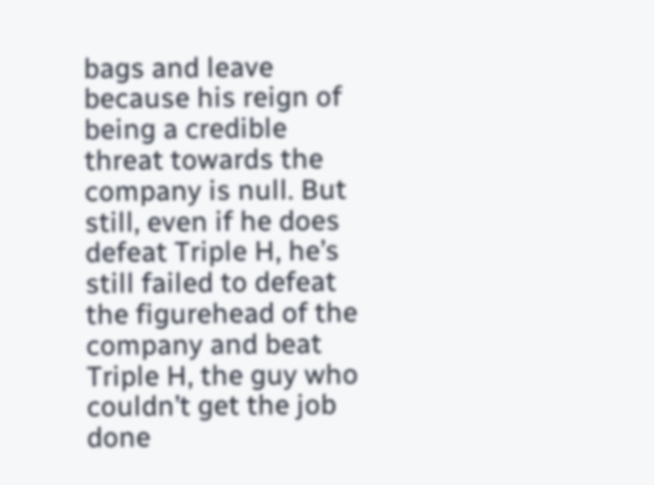bags and leave because his reign of being a credible threat towards the company is null. But still, even if he does defeat Triple H, he’s still failed to defeat the figurehead of the company and beat Triple H, the guy who couldn’t get the job done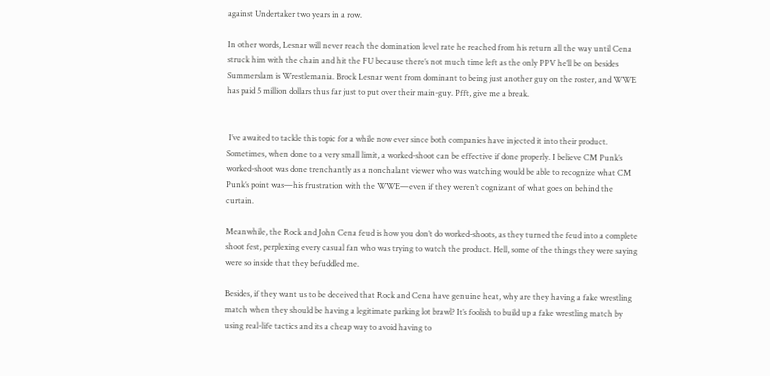against Undertaker two years in a row.

In other words, Lesnar will never reach the domination level rate he reached from his return all the way until Cena struck him with the chain and hit the FU because there’s not much time left as the only PPV he’ll be on besides Summerslam is Wrestlemania. Brock Lesnar went from dominant to being just another guy on the roster, and WWE has paid 5 million dollars thus far just to put over their main-guy. Pfft, give me a break.


 I’ve awaited to tackle this topic for a while now ever since both companies have injected it into their product. Sometimes, when done to a very small limit, a worked-shoot can be effective if done properly. I believe CM Punk’s worked-shoot was done trenchantly as a nonchalant viewer who was watching would be able to recognize what CM Punk’s point was—his frustration with the WWE—even if they weren’t cognizant of what goes on behind the curtain.

Meanwhile, the Rock and John Cena feud is how you don’t do worked-shoots, as they turned the feud into a complete shoot fest, perplexing every casual fan who was trying to watch the product. Hell, some of the things they were saying were so inside that they befuddled me.

Besides, if they want us to be deceived that Rock and Cena have genuine heat, why are they having a fake wrestling match when they should be having a legitimate parking lot brawl? It’s foolish to build up a fake wrestling match by using real-life tactics and its a cheap way to avoid having to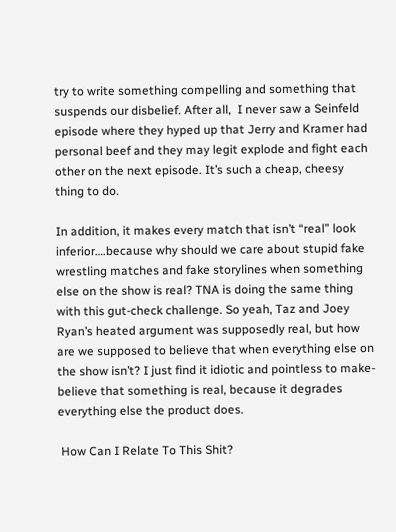try to write something compelling and something that suspends our disbelief. After all,  I never saw a Seinfeld episode where they hyped up that Jerry and Kramer had personal beef and they may legit explode and fight each other on the next episode. It’s such a cheap, cheesy thing to do.

In addition, it makes every match that isn’t “real” look inferior….because why should we care about stupid fake wrestling matches and fake storylines when something else on the show is real? TNA is doing the same thing with this gut-check challenge. So yeah, Taz and Joey Ryan’s heated argument was supposedly real, but how are we supposed to believe that when everything else on the show isn’t? I just find it idiotic and pointless to make-believe that something is real, because it degrades everything else the product does.

 How Can I Relate To This Shit?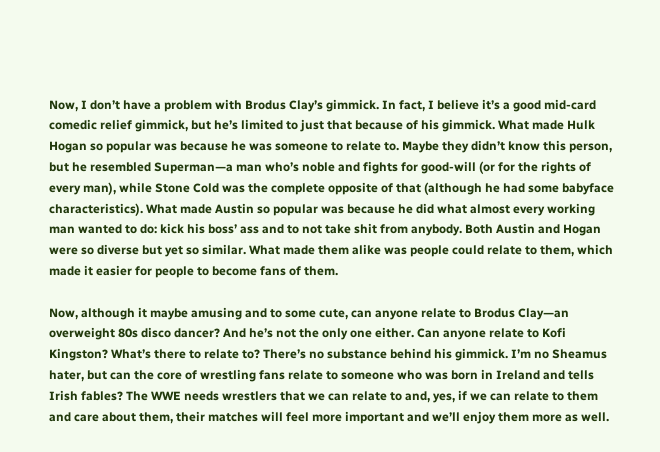Now, I don’t have a problem with Brodus Clay’s gimmick. In fact, I believe it’s a good mid-card comedic relief gimmick, but he’s limited to just that because of his gimmick. What made Hulk Hogan so popular was because he was someone to relate to. Maybe they didn’t know this person, but he resembled Superman—a man who’s noble and fights for good-will (or for the rights of every man), while Stone Cold was the complete opposite of that (although he had some babyface characteristics). What made Austin so popular was because he did what almost every working man wanted to do: kick his boss’ ass and to not take shit from anybody. Both Austin and Hogan were so diverse but yet so similar. What made them alike was people could relate to them, which made it easier for people to become fans of them.

Now, although it maybe amusing and to some cute, can anyone relate to Brodus Clay—an overweight 80s disco dancer? And he’s not the only one either. Can anyone relate to Kofi Kingston? What’s there to relate to? There’s no substance behind his gimmick. I’m no Sheamus hater, but can the core of wrestling fans relate to someone who was born in Ireland and tells Irish fables? The WWE needs wrestlers that we can relate to and, yes, if we can relate to them and care about them, their matches will feel more important and we’ll enjoy them more as well.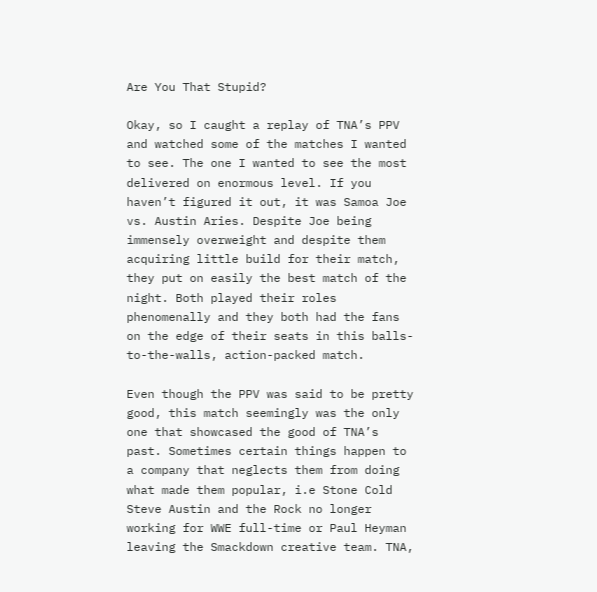Are You That Stupid?

Okay, so I caught a replay of TNA’s PPV and watched some of the matches I wanted to see. The one I wanted to see the most delivered on enormous level. If you haven’t figured it out, it was Samoa Joe vs. Austin Aries. Despite Joe being immensely overweight and despite them acquiring little build for their match, they put on easily the best match of the night. Both played their roles phenomenally and they both had the fans on the edge of their seats in this balls-to-the-walls, action-packed match.

Even though the PPV was said to be pretty good, this match seemingly was the only one that showcased the good of TNA’s past. Sometimes certain things happen to a company that neglects them from doing what made them popular, i.e Stone Cold Steve Austin and the Rock no longer working for WWE full-time or Paul Heyman leaving the Smackdown creative team. TNA,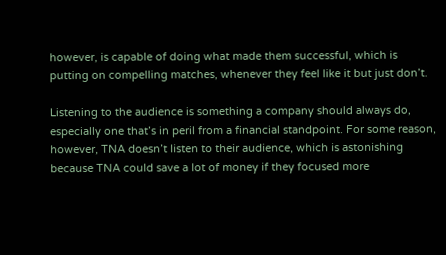however, is capable of doing what made them successful, which is putting on compelling matches, whenever they feel like it but just don’t.

Listening to the audience is something a company should always do, especially one that’s in peril from a financial standpoint. For some reason, however, TNA doesn’t listen to their audience, which is astonishing because TNA could save a lot of money if they focused more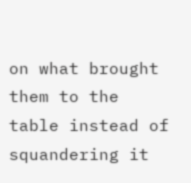on what brought them to the table instead of squandering it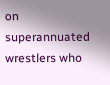on superannuated wrestlers who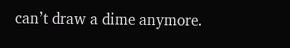can’t draw a dime anymore.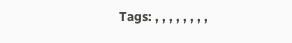Tags: , , , , , , , ,